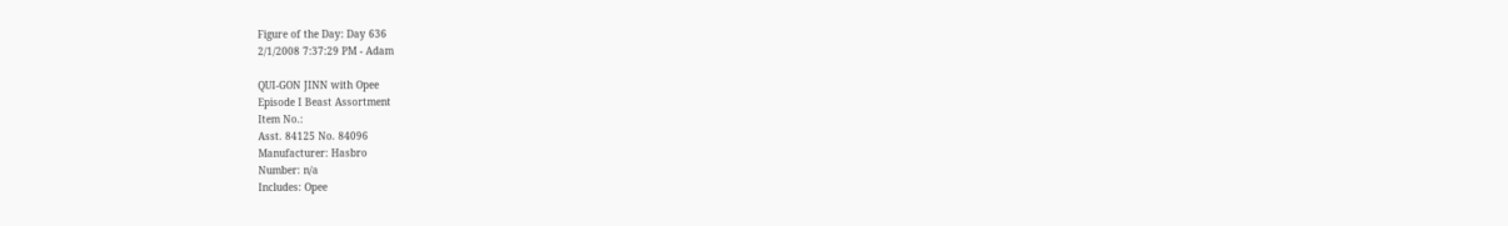Figure of the Day: Day 636
2/1/2008 7:37:29 PM - Adam

QUI-GON JINN with Opee
Episode I Beast Assortment
Item No.:
Asst. 84125 No. 84096
Manufacturer: Hasbro
Number: n/a
Includes: Opee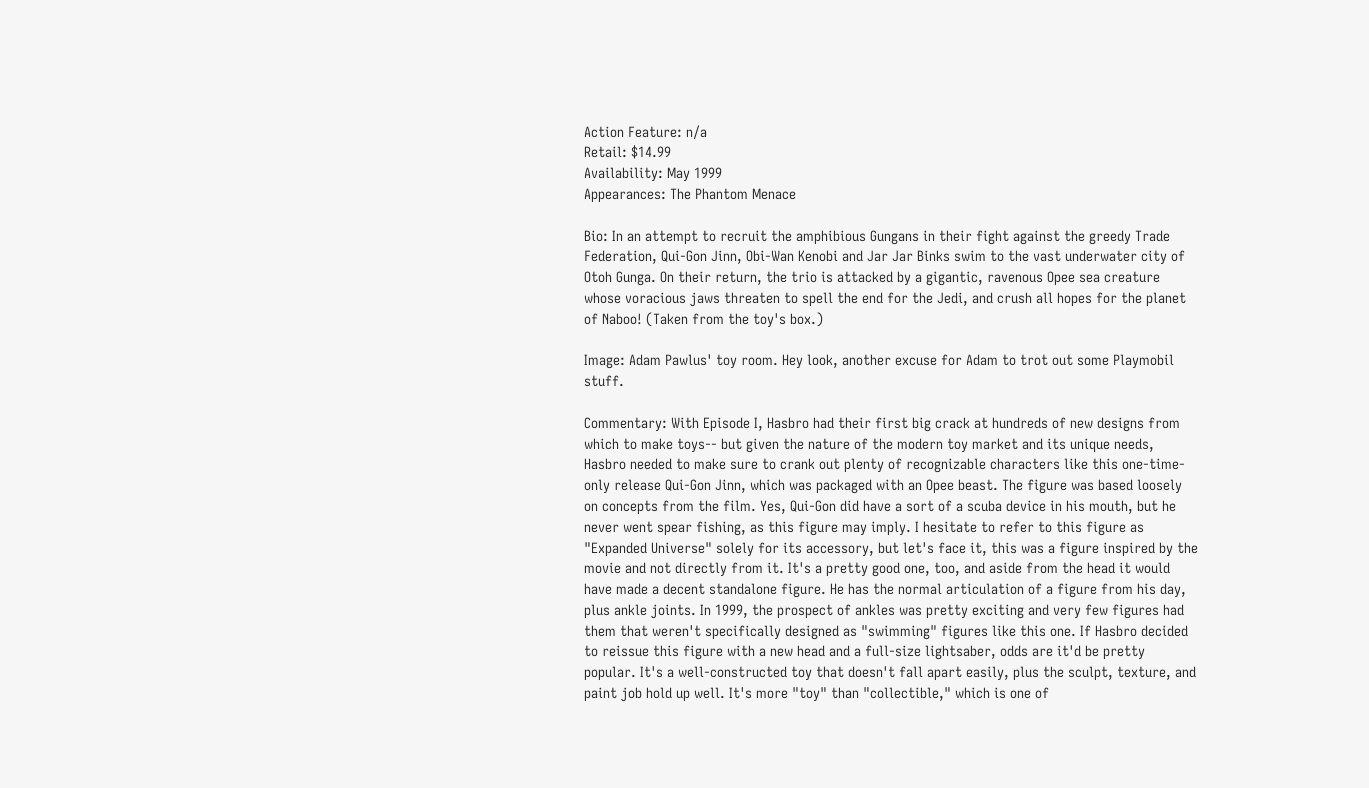Action Feature: n/a
Retail: $14.99
Availability: May 1999
Appearances: The Phantom Menace

Bio: In an attempt to recruit the amphibious Gungans in their fight against the greedy Trade Federation, Qui-Gon Jinn, Obi-Wan Kenobi and Jar Jar Binks swim to the vast underwater city of Otoh Gunga. On their return, the trio is attacked by a gigantic, ravenous Opee sea creature whose voracious jaws threaten to spell the end for the Jedi, and crush all hopes for the planet of Naboo! (Taken from the toy's box.)

Image: Adam Pawlus' toy room. Hey look, another excuse for Adam to trot out some Playmobil stuff.

Commentary: With Episode I, Hasbro had their first big crack at hundreds of new designs from which to make toys-- but given the nature of the modern toy market and its unique needs, Hasbro needed to make sure to crank out plenty of recognizable characters like this one-time-only release Qui-Gon Jinn, which was packaged with an Opee beast. The figure was based loosely on concepts from the film. Yes, Qui-Gon did have a sort of a scuba device in his mouth, but he never went spear fishing, as this figure may imply. I hesitate to refer to this figure as "Expanded Universe" solely for its accessory, but let's face it, this was a figure inspired by the movie and not directly from it. It's a pretty good one, too, and aside from the head it would have made a decent standalone figure. He has the normal articulation of a figure from his day, plus ankle joints. In 1999, the prospect of ankles was pretty exciting and very few figures had them that weren't specifically designed as "swimming" figures like this one. If Hasbro decided to reissue this figure with a new head and a full-size lightsaber, odds are it'd be pretty popular. It's a well-constructed toy that doesn't fall apart easily, plus the sculpt, texture, and paint job hold up well. It's more "toy" than "collectible," which is one of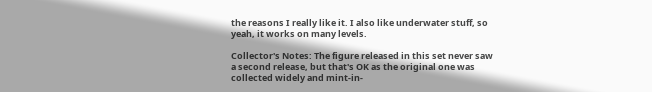the reasons I really like it. I also like underwater stuff, so yeah, it works on many levels.

Collector's Notes: The figure released in this set never saw a second release, but that's OK as the original one was collected widely and mint-in-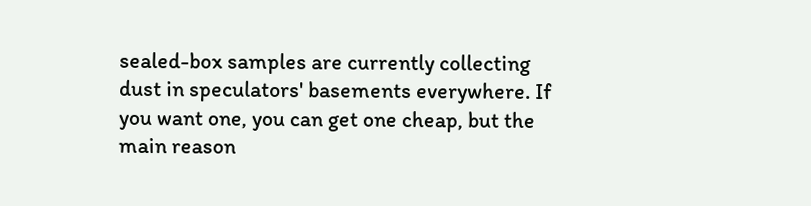sealed-box samples are currently collecting dust in speculators' basements everywhere. If you want one, you can get one cheap, but the main reason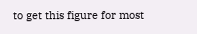to get this figure for most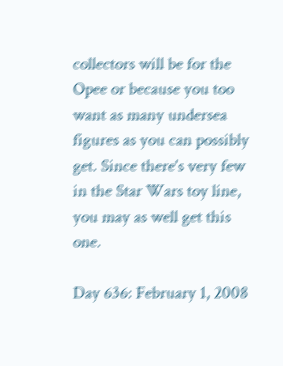collectors will be for the Opee or because you too want as many undersea figures as you can possibly get. Since there's very few in the Star Wars toy line, you may as well get this one.

Day 636: February 1, 2008